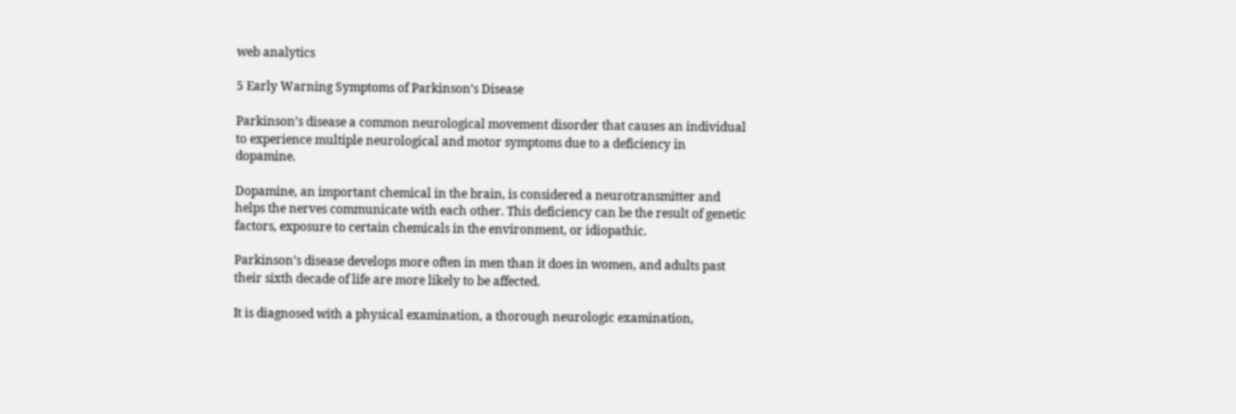web analytics

5 Early Warning Symptoms of Parkinson’s Disease

Parkinson’s disease a common neurological movement disorder that causes an individual to experience multiple neurological and motor symptoms due to a deficiency in dopamine.

Dopamine, an important chemical in the brain, is considered a neurotransmitter and helps the nerves communicate with each other. This deficiency can be the result of genetic factors, exposure to certain chemicals in the environment, or idiopathic.

Parkinson’s disease develops more often in men than it does in women, and adults past their sixth decade of life are more likely to be affected.

It is diagnosed with a physical examination, a thorough neurologic examination,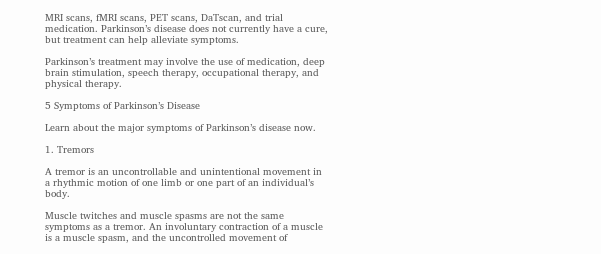MRI scans, fMRI scans, PET scans, DaTscan, and trial medication. Parkinson’s disease does not currently have a cure, but treatment can help alleviate symptoms.

Parkinson’s treatment may involve the use of medication, deep brain stimulation, speech therapy, occupational therapy, and physical therapy.

5 Symptoms of Parkinson’s Disease

Learn about the major symptoms of Parkinson’s disease now.

1. Tremors

A tremor is an uncontrollable and unintentional movement in a rhythmic motion of one limb or one part of an individual’s body.

Muscle twitches and muscle spasms are not the same symptoms as a tremor. An involuntary contraction of a muscle is a muscle spasm, and the uncontrolled movement of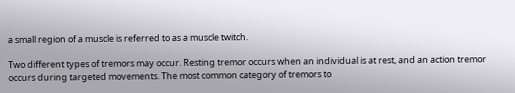a small region of a muscle is referred to as a muscle twitch.

Two different types of tremors may occur. Resting tremor occurs when an individual is at rest, and an action tremor occurs during targeted movements. The most common category of tremors to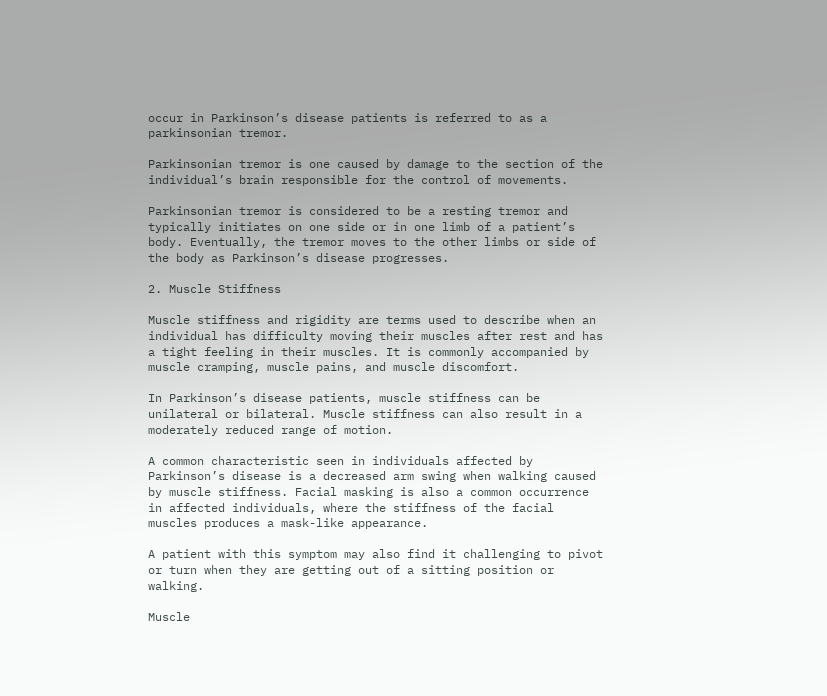occur in Parkinson’s disease patients is referred to as a parkinsonian tremor.

Parkinsonian tremor is one caused by damage to the section of the individual’s brain responsible for the control of movements.

Parkinsonian tremor is considered to be a resting tremor and typically initiates on one side or in one limb of a patient’s body. Eventually, the tremor moves to the other limbs or side of the body as Parkinson’s disease progresses.

2. Muscle Stiffness

Muscle stiffness and rigidity are terms used to describe when an individual has difficulty moving their muscles after rest and has a tight feeling in their muscles. It is commonly accompanied by muscle cramping, muscle pains, and muscle discomfort.

In Parkinson’s disease patients, muscle stiffness can be unilateral or bilateral. Muscle stiffness can also result in a moderately reduced range of motion.

A common characteristic seen in individuals affected by Parkinson’s disease is a decreased arm swing when walking caused by muscle stiffness. Facial masking is also a common occurrence in affected individuals, where the stiffness of the facial muscles produces a mask-like appearance.

A patient with this symptom may also find it challenging to pivot or turn when they are getting out of a sitting position or walking.

Muscle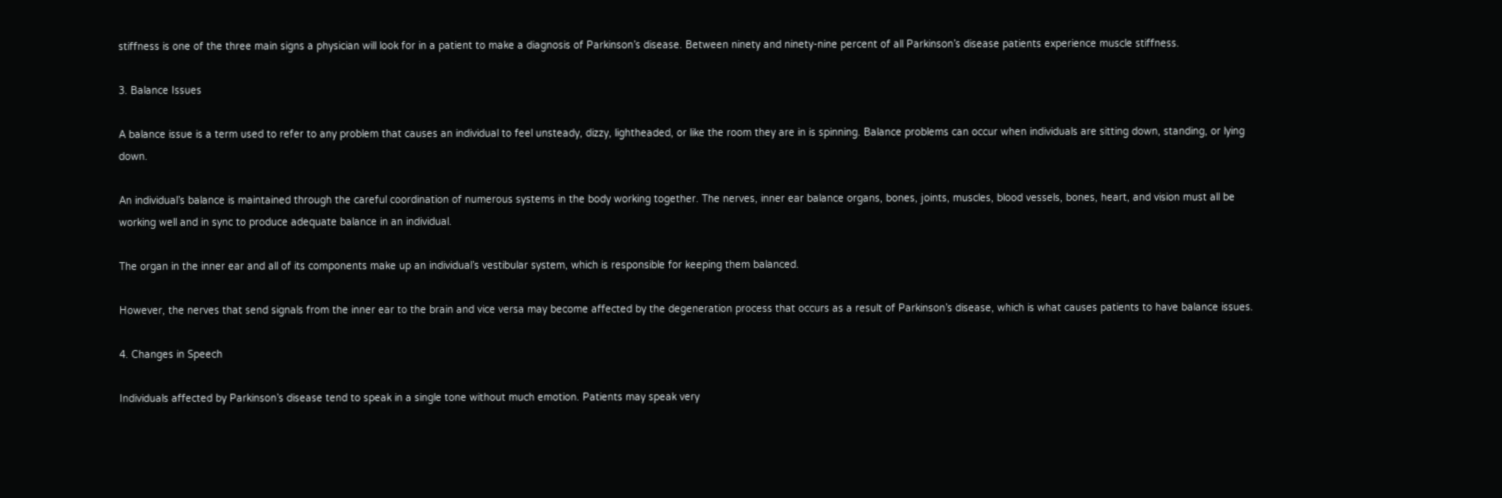stiffness is one of the three main signs a physician will look for in a patient to make a diagnosis of Parkinson’s disease. Between ninety and ninety-nine percent of all Parkinson’s disease patients experience muscle stiffness.

3. Balance Issues

A balance issue is a term used to refer to any problem that causes an individual to feel unsteady, dizzy, lightheaded, or like the room they are in is spinning. Balance problems can occur when individuals are sitting down, standing, or lying down.

An individual’s balance is maintained through the careful coordination of numerous systems in the body working together. The nerves, inner ear balance organs, bones, joints, muscles, blood vessels, bones, heart, and vision must all be working well and in sync to produce adequate balance in an individual.

The organ in the inner ear and all of its components make up an individual’s vestibular system, which is responsible for keeping them balanced.

However, the nerves that send signals from the inner ear to the brain and vice versa may become affected by the degeneration process that occurs as a result of Parkinson’s disease, which is what causes patients to have balance issues.

4. Changes in Speech

Individuals affected by Parkinson’s disease tend to speak in a single tone without much emotion. Patients may speak very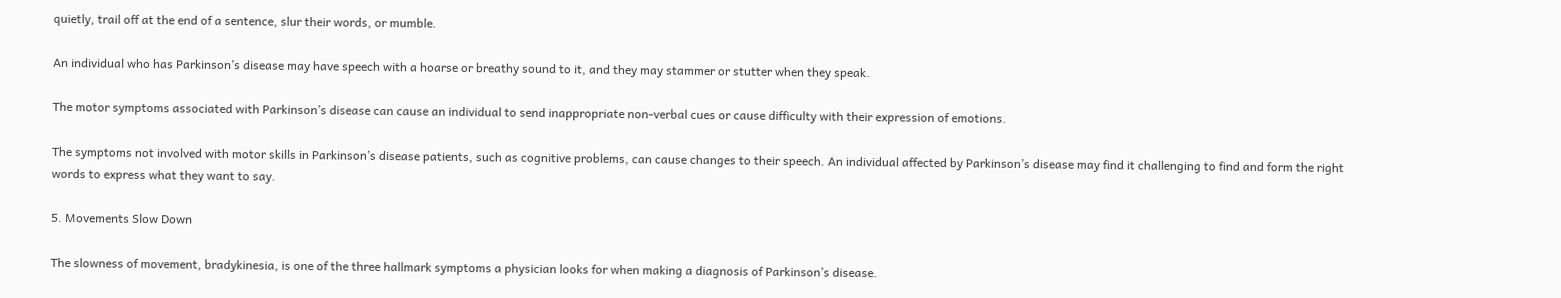quietly, trail off at the end of a sentence, slur their words, or mumble.

An individual who has Parkinson’s disease may have speech with a hoarse or breathy sound to it, and they may stammer or stutter when they speak.

The motor symptoms associated with Parkinson’s disease can cause an individual to send inappropriate non-verbal cues or cause difficulty with their expression of emotions.

The symptoms not involved with motor skills in Parkinson’s disease patients, such as cognitive problems, can cause changes to their speech. An individual affected by Parkinson’s disease may find it challenging to find and form the right words to express what they want to say.

5. Movements Slow Down

The slowness of movement, bradykinesia, is one of the three hallmark symptoms a physician looks for when making a diagnosis of Parkinson’s disease.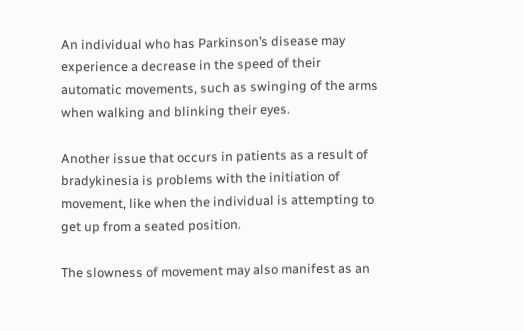An individual who has Parkinson’s disease may experience a decrease in the speed of their automatic movements, such as swinging of the arms when walking and blinking their eyes.

Another issue that occurs in patients as a result of bradykinesia is problems with the initiation of movement, like when the individual is attempting to get up from a seated position.

The slowness of movement may also manifest as an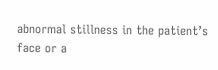abnormal stillness in the patient’s face or a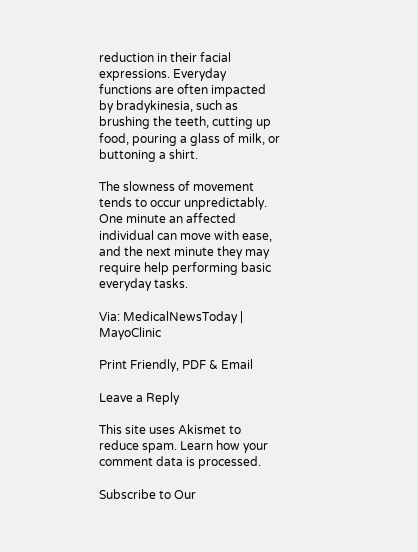reduction in their facial expressions. Everyday functions are often impacted by bradykinesia, such as brushing the teeth, cutting up food, pouring a glass of milk, or buttoning a shirt.

The slowness of movement tends to occur unpredictably. One minute an affected individual can move with ease, and the next minute they may require help performing basic everyday tasks.

Via: MedicalNewsToday | MayoClinic

Print Friendly, PDF & Email

Leave a Reply

This site uses Akismet to reduce spam. Learn how your comment data is processed.

Subscribe to Our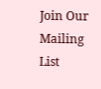Join Our Mailing List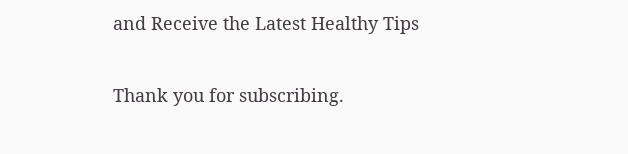and Receive the Latest Healthy Tips

Thank you for subscribing.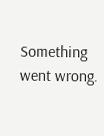Something went wrong.